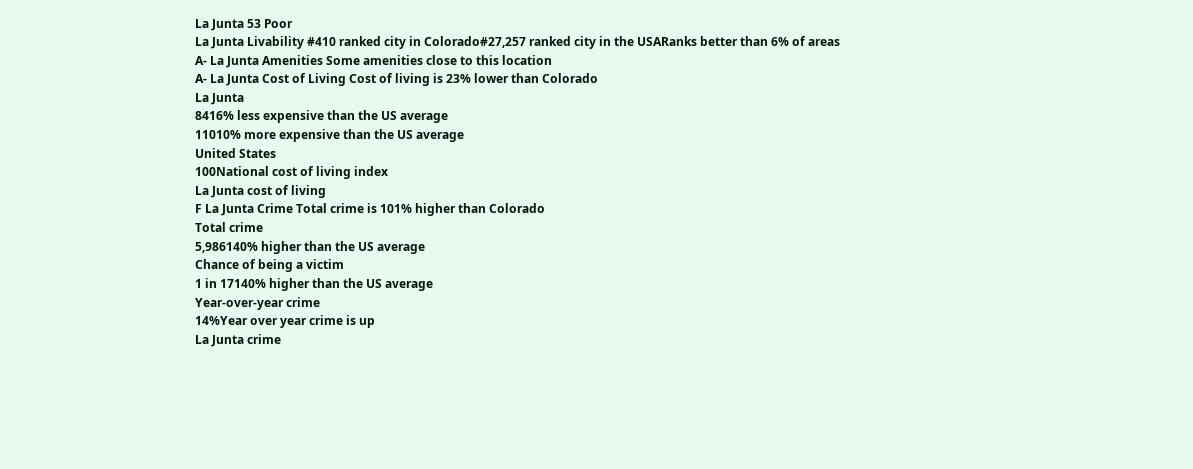La Junta 53 Poor
La Junta Livability #410 ranked city in Colorado#27,257 ranked city in the USARanks better than 6% of areas
A- La Junta Amenities Some amenities close to this location
A- La Junta Cost of Living Cost of living is 23% lower than Colorado
La Junta
8416% less expensive than the US average
11010% more expensive than the US average
United States
100National cost of living index
La Junta cost of living
F La Junta Crime Total crime is 101% higher than Colorado
Total crime
5,986140% higher than the US average
Chance of being a victim
1 in 17140% higher than the US average
Year-over-year crime
14%Year over year crime is up
La Junta crime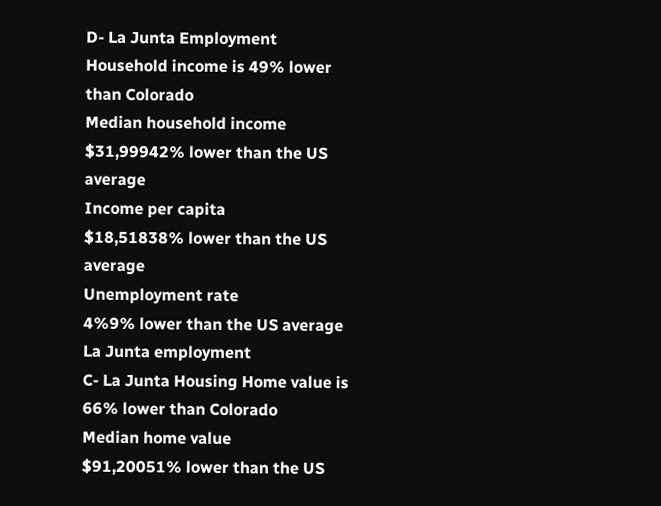D- La Junta Employment Household income is 49% lower than Colorado
Median household income
$31,99942% lower than the US average
Income per capita
$18,51838% lower than the US average
Unemployment rate
4%9% lower than the US average
La Junta employment
C- La Junta Housing Home value is 66% lower than Colorado
Median home value
$91,20051% lower than the US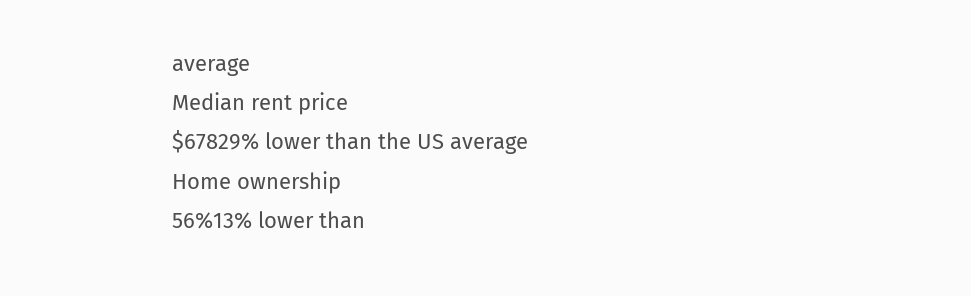average
Median rent price
$67829% lower than the US average
Home ownership
56%13% lower than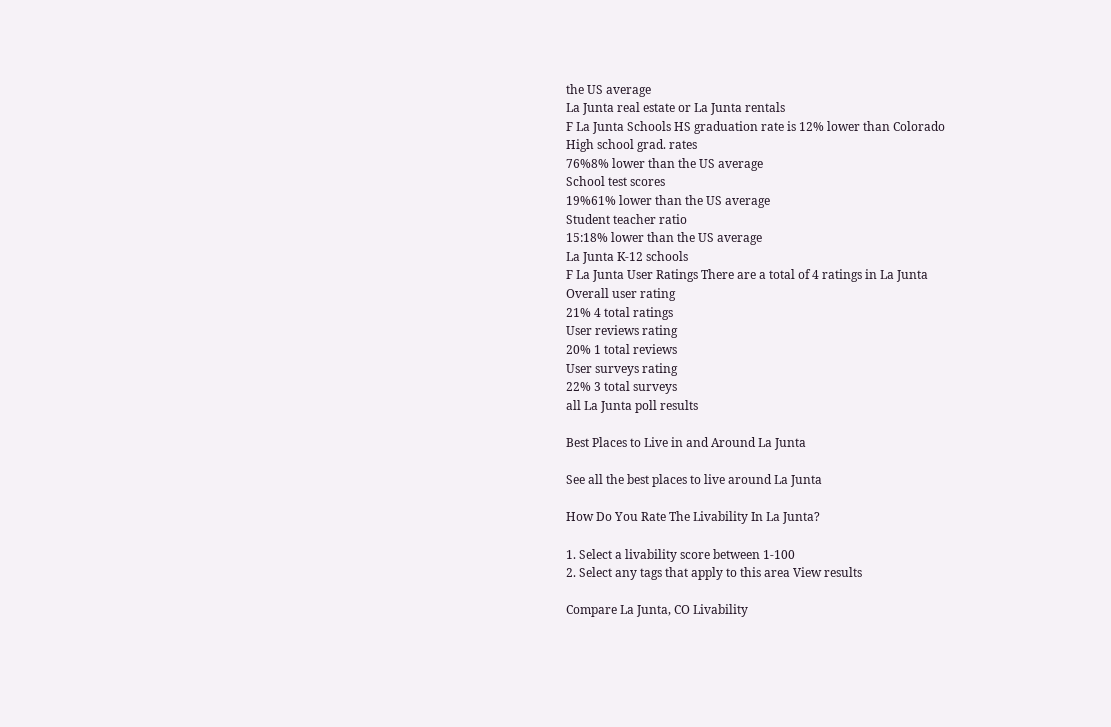the US average
La Junta real estate or La Junta rentals
F La Junta Schools HS graduation rate is 12% lower than Colorado
High school grad. rates
76%8% lower than the US average
School test scores
19%61% lower than the US average
Student teacher ratio
15:18% lower than the US average
La Junta K-12 schools
F La Junta User Ratings There are a total of 4 ratings in La Junta
Overall user rating
21% 4 total ratings
User reviews rating
20% 1 total reviews
User surveys rating
22% 3 total surveys
all La Junta poll results

Best Places to Live in and Around La Junta

See all the best places to live around La Junta

How Do You Rate The Livability In La Junta?

1. Select a livability score between 1-100
2. Select any tags that apply to this area View results

Compare La Junta, CO Livability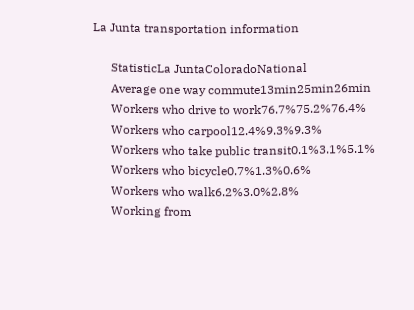La Junta transportation information

      StatisticLa JuntaColoradoNational
      Average one way commute13min25min26min
      Workers who drive to work76.7%75.2%76.4%
      Workers who carpool12.4%9.3%9.3%
      Workers who take public transit0.1%3.1%5.1%
      Workers who bicycle0.7%1.3%0.6%
      Workers who walk6.2%3.0%2.8%
      Working from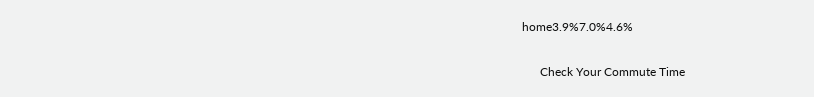home3.9%7.0%4.6%

      Check Your Commute Time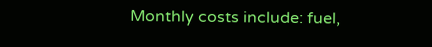Monthly costs include: fuel,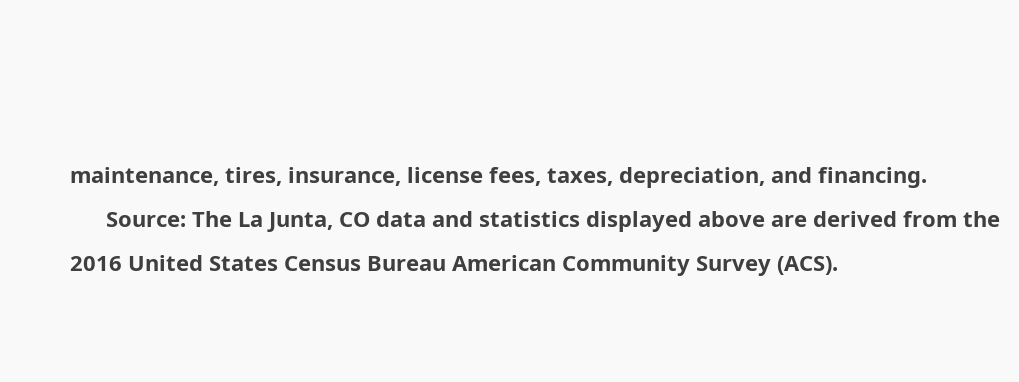maintenance, tires, insurance, license fees, taxes, depreciation, and financing.
      Source: The La Junta, CO data and statistics displayed above are derived from the 2016 United States Census Bureau American Community Survey (ACS).